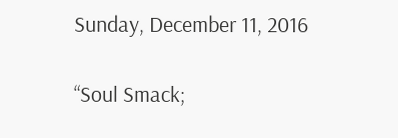Sunday, December 11, 2016

“Soul Smack;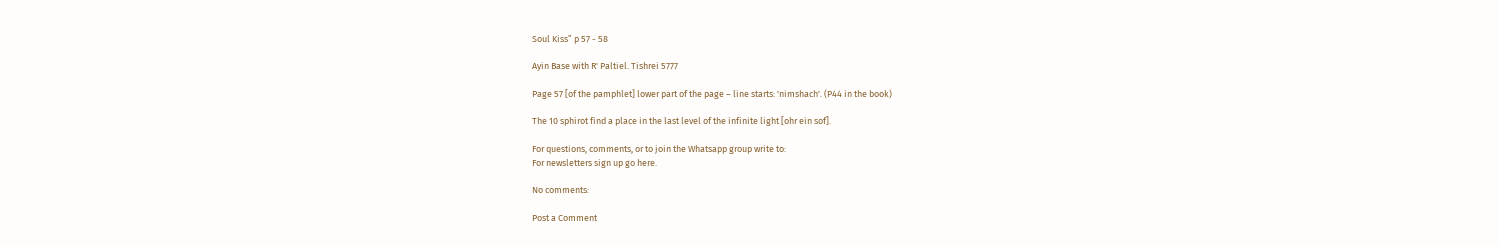Soul Kiss” p 57 - 58

Ayin Base with R' Paltiel. Tishrei 5777

Page 57 [of the pamphlet] lower part of the page – line starts: 'nimshach'. (P44 in the book)

The 10 sphirot find a place in the last level of the infinite light [ohr ein sof].

For questions, comments, or to join the Whatsapp group write to:
For newsletters sign up go here.

No comments:

Post a Comment